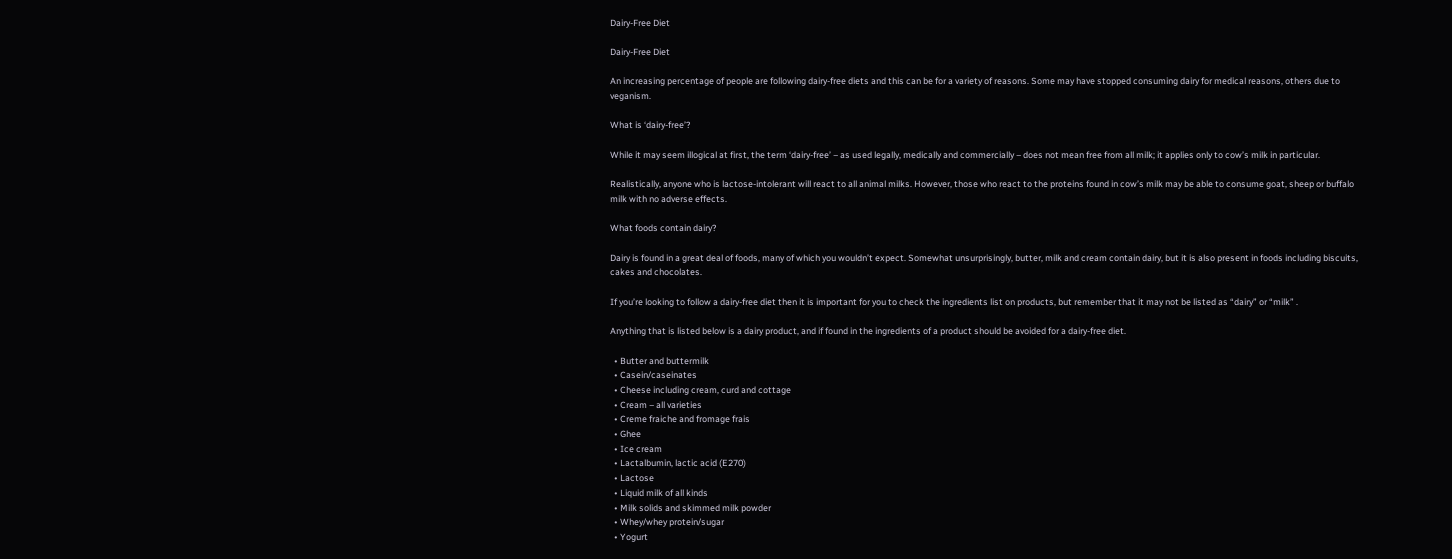Dairy-Free Diet

Dairy-Free Diet

An increasing percentage of people are following dairy-free diets and this can be for a variety of reasons. Some may have stopped consuming dairy for medical reasons, others due to veganism.

What is ‘dairy-free’?

While it may seem illogical at first, the term ‘dairy-free’ – as used legally, medically and commercially – does not mean free from all milk; it applies only to cow’s milk in particular.

Realistically, anyone who is lactose-intolerant will react to all animal milks. However, those who react to the proteins found in cow’s milk may be able to consume goat, sheep or buffalo milk with no adverse effects.

What foods contain dairy?

Dairy is found in a great deal of foods, many of which you wouldn’t expect. Somewhat unsurprisingly, butter, milk and cream contain dairy, but it is also present in foods including biscuits, cakes and chocolates.

If you’re looking to follow a dairy-free diet then it is important for you to check the ingredients list on products, but remember that it may not be listed as “dairy” or “milk” .

Anything that is listed below is a dairy product, and if found in the ingredients of a product should be avoided for a dairy-free diet.

  • Butter and buttermilk
  • Casein/caseinates
  • Cheese including cream, curd and cottage
  • Cream – all varieties
  • Creme fraiche and fromage frais
  • Ghee
  • Ice cream
  • Lactalbumin, lactic acid (E270)
  • Lactose
  • Liquid milk of all kinds
  • Milk solids and skimmed milk powder
  • Whey/whey protein/sugar
  • Yogurt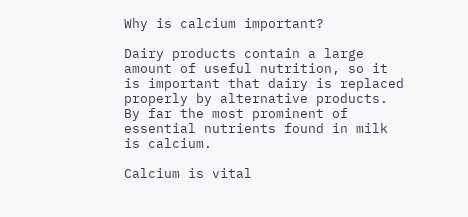Why is calcium important?

Dairy products contain a large amount of useful nutrition, so it is important that dairy is replaced properly by alternative products. By far the most prominent of essential nutrients found in milk is calcium.

Calcium is vital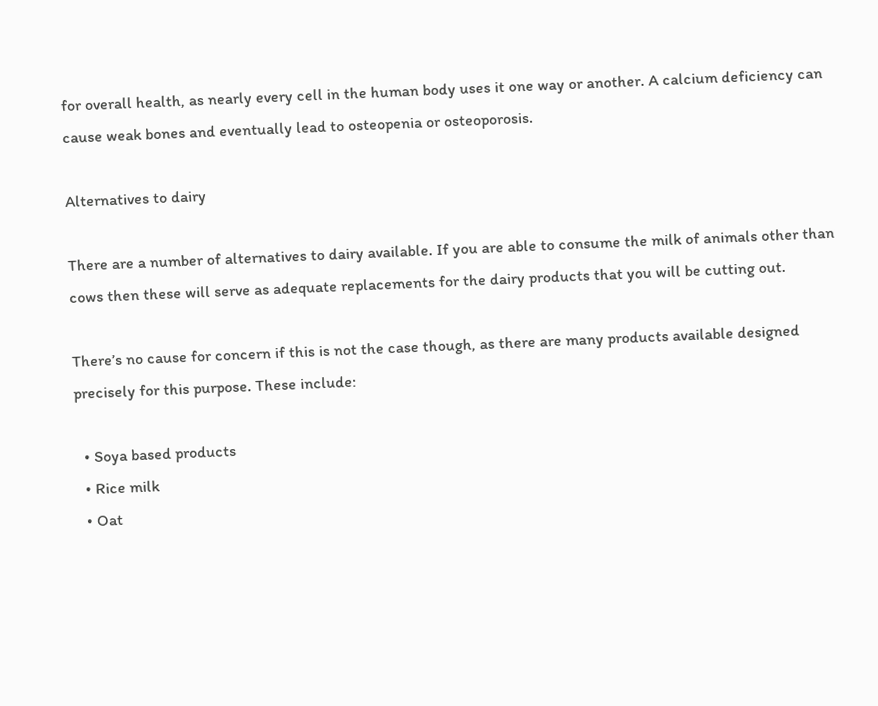for overall health, as nearly every cell in the human body uses it one way or another. A calcium deficiency can cause weak bones and eventually lead to osteopenia or osteoporosis.

Alternatives to dairy

There are a number of alternatives to dairy available. If you are able to consume the milk of animals other than cows then these will serve as adequate replacements for the dairy products that you will be cutting out.

There’s no cause for concern if this is not the case though, as there are many products available designed precisely for this purpose. These include:

  • Soya based products
  • Rice milk
  • Oat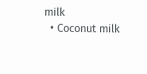milk
  • Coconut milk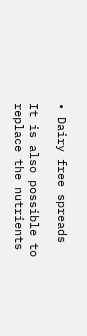• Dairy free spreads

It is also possible to replace the nutrients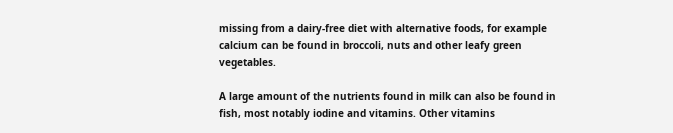missing from a dairy-free diet with alternative foods, for example calcium can be found in broccoli, nuts and other leafy green vegetables.

A large amount of the nutrients found in milk can also be found in fish, most notably iodine and vitamins. Other vitamins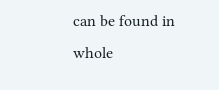can be found in whole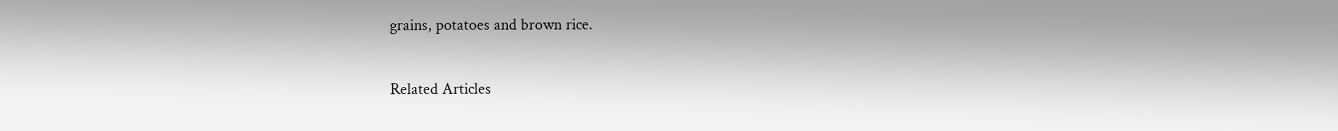grains, potatoes and brown rice.

Related Articles